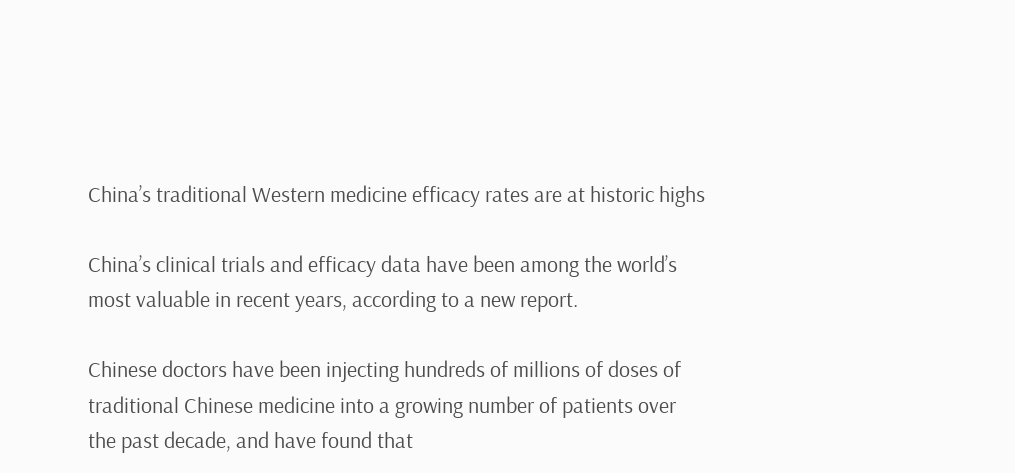China’s traditional Western medicine efficacy rates are at historic highs

China’s clinical trials and efficacy data have been among the world’s most valuable in recent years, according to a new report.

Chinese doctors have been injecting hundreds of millions of doses of traditional Chinese medicine into a growing number of patients over the past decade, and have found that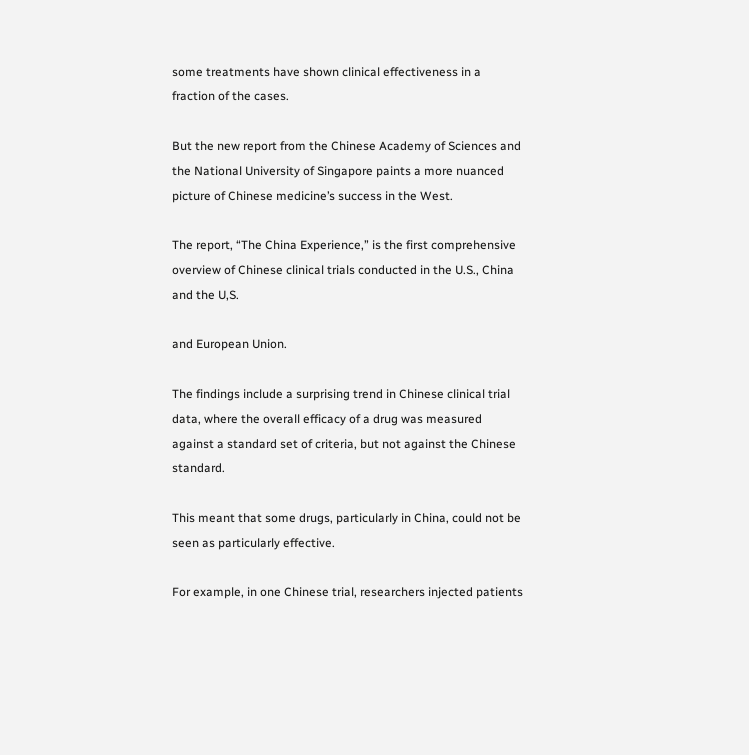some treatments have shown clinical effectiveness in a fraction of the cases.

But the new report from the Chinese Academy of Sciences and the National University of Singapore paints a more nuanced picture of Chinese medicine’s success in the West.

The report, “The China Experience,” is the first comprehensive overview of Chinese clinical trials conducted in the U.S., China and the U,S.

and European Union.

The findings include a surprising trend in Chinese clinical trial data, where the overall efficacy of a drug was measured against a standard set of criteria, but not against the Chinese standard.

This meant that some drugs, particularly in China, could not be seen as particularly effective.

For example, in one Chinese trial, researchers injected patients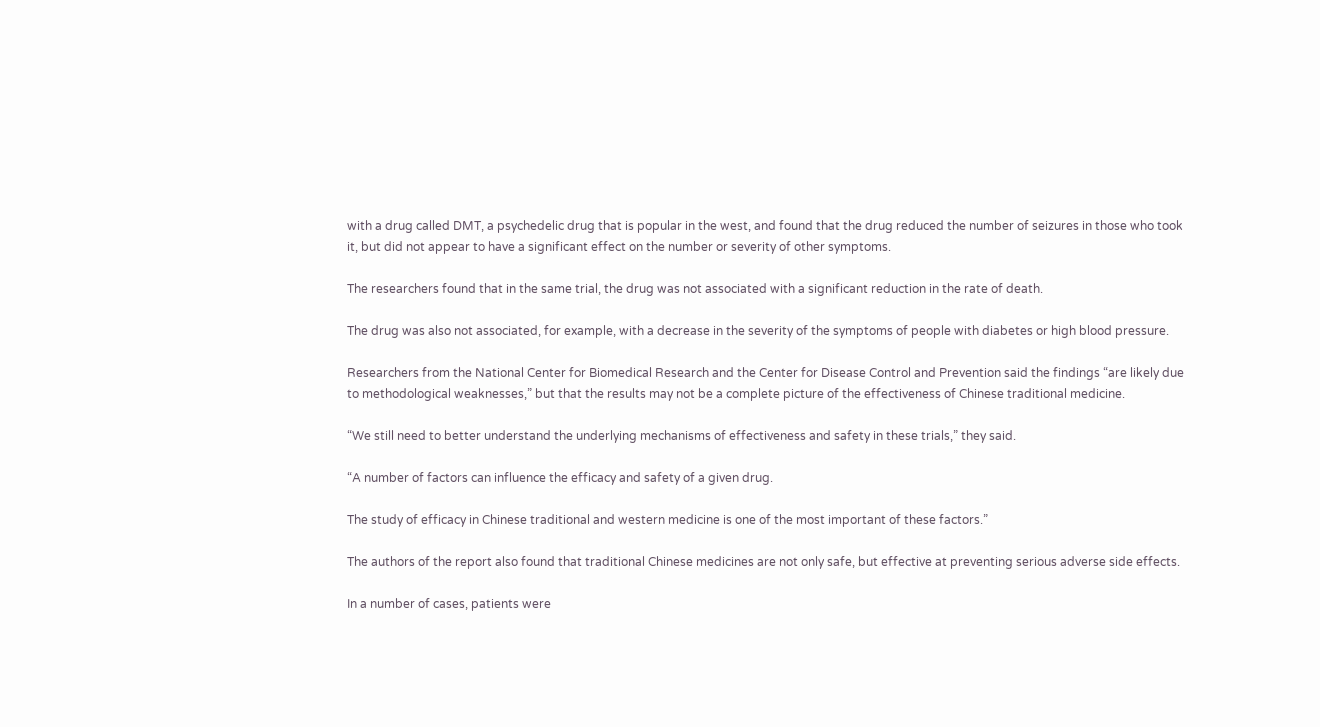with a drug called DMT, a psychedelic drug that is popular in the west, and found that the drug reduced the number of seizures in those who took it, but did not appear to have a significant effect on the number or severity of other symptoms.

The researchers found that in the same trial, the drug was not associated with a significant reduction in the rate of death.

The drug was also not associated, for example, with a decrease in the severity of the symptoms of people with diabetes or high blood pressure.

Researchers from the National Center for Biomedical Research and the Center for Disease Control and Prevention said the findings “are likely due to methodological weaknesses,” but that the results may not be a complete picture of the effectiveness of Chinese traditional medicine.

“We still need to better understand the underlying mechanisms of effectiveness and safety in these trials,” they said.

“A number of factors can influence the efficacy and safety of a given drug.

The study of efficacy in Chinese traditional and western medicine is one of the most important of these factors.”

The authors of the report also found that traditional Chinese medicines are not only safe, but effective at preventing serious adverse side effects.

In a number of cases, patients were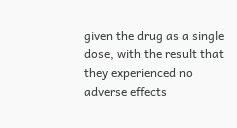given the drug as a single dose, with the result that they experienced no adverse effects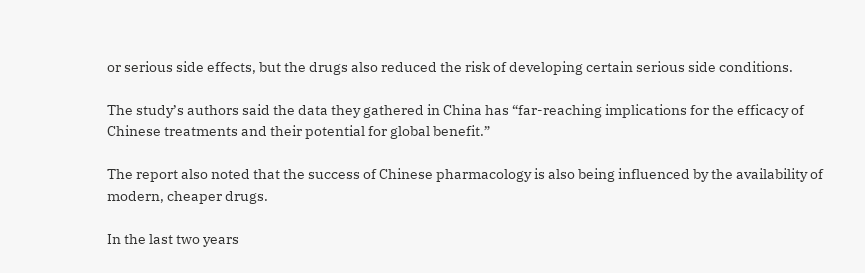or serious side effects, but the drugs also reduced the risk of developing certain serious side conditions.

The study’s authors said the data they gathered in China has “far-reaching implications for the efficacy of Chinese treatments and their potential for global benefit.”

The report also noted that the success of Chinese pharmacology is also being influenced by the availability of modern, cheaper drugs.

In the last two years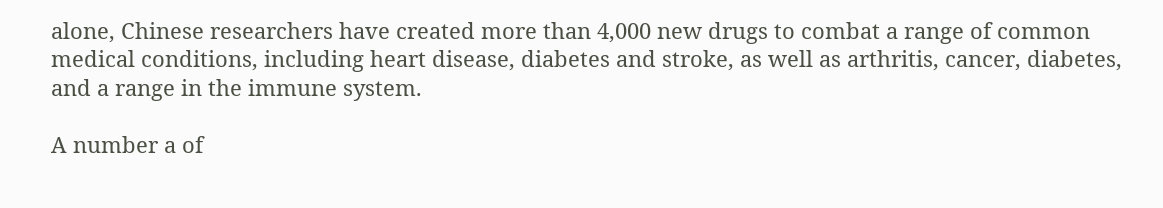alone, Chinese researchers have created more than 4,000 new drugs to combat a range of common medical conditions, including heart disease, diabetes and stroke, as well as arthritis, cancer, diabetes, and a range in the immune system.

A number a of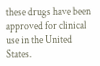these drugs have been approved for clinical use in the United States.